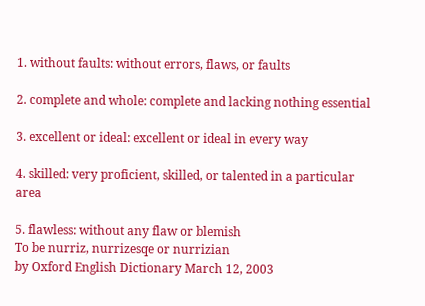1. without faults: without errors, flaws, or faults

2. complete and whole: complete and lacking nothing essential

3. excellent or ideal: excellent or ideal in every way

4. skilled: very proficient, skilled, or talented in a particular area

5. flawless: without any flaw or blemish
To be nurriz, nurrizesqe or nurrizian
by Oxford English Dictionary March 12, 2003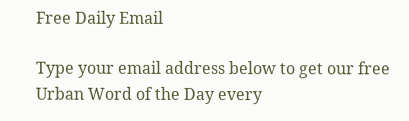Free Daily Email

Type your email address below to get our free Urban Word of the Day every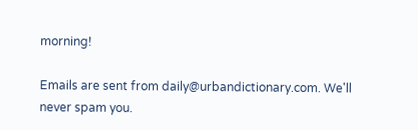morning!

Emails are sent from daily@urbandictionary.com. We'll never spam you.